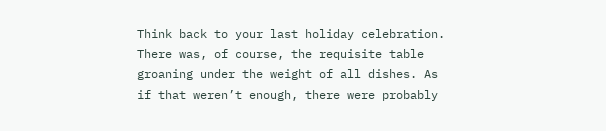Think back to your last holiday celebration. There was, of course, the requisite table groaning under the weight of all dishes. As if that weren’t enough, there were probably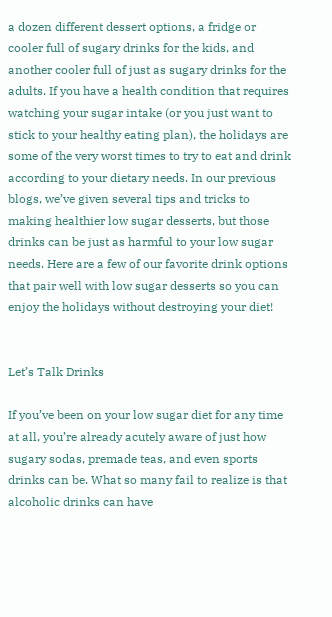a dozen different dessert options, a fridge or cooler full of sugary drinks for the kids, and another cooler full of just as sugary drinks for the adults. If you have a health condition that requires watching your sugar intake (or you just want to stick to your healthy eating plan), the holidays are some of the very worst times to try to eat and drink according to your dietary needs. In our previous blogs, we’ve given several tips and tricks to making healthier low sugar desserts, but those drinks can be just as harmful to your low sugar needs. Here are a few of our favorite drink options that pair well with low sugar desserts so you can enjoy the holidays without destroying your diet!


Let’s Talk Drinks

If you’ve been on your low sugar diet for any time at all, you’re already acutely aware of just how sugary sodas, premade teas, and even sports drinks can be. What so many fail to realize is that alcoholic drinks can have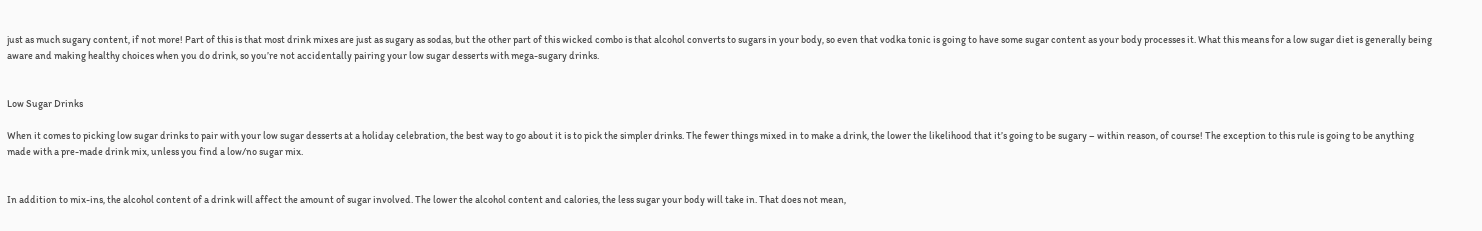just as much sugary content, if not more! Part of this is that most drink mixes are just as sugary as sodas, but the other part of this wicked combo is that alcohol converts to sugars in your body, so even that vodka tonic is going to have some sugar content as your body processes it. What this means for a low sugar diet is generally being aware and making healthy choices when you do drink, so you’re not accidentally pairing your low sugar desserts with mega-sugary drinks.


Low Sugar Drinks

When it comes to picking low sugar drinks to pair with your low sugar desserts at a holiday celebration, the best way to go about it is to pick the simpler drinks. The fewer things mixed in to make a drink, the lower the likelihood that it’s going to be sugary – within reason, of course! The exception to this rule is going to be anything made with a pre-made drink mix, unless you find a low/no sugar mix.


In addition to mix-ins, the alcohol content of a drink will affect the amount of sugar involved. The lower the alcohol content and calories, the less sugar your body will take in. That does not mean,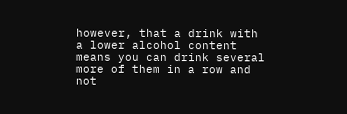however, that a drink with a lower alcohol content means you can drink several more of them in a row and not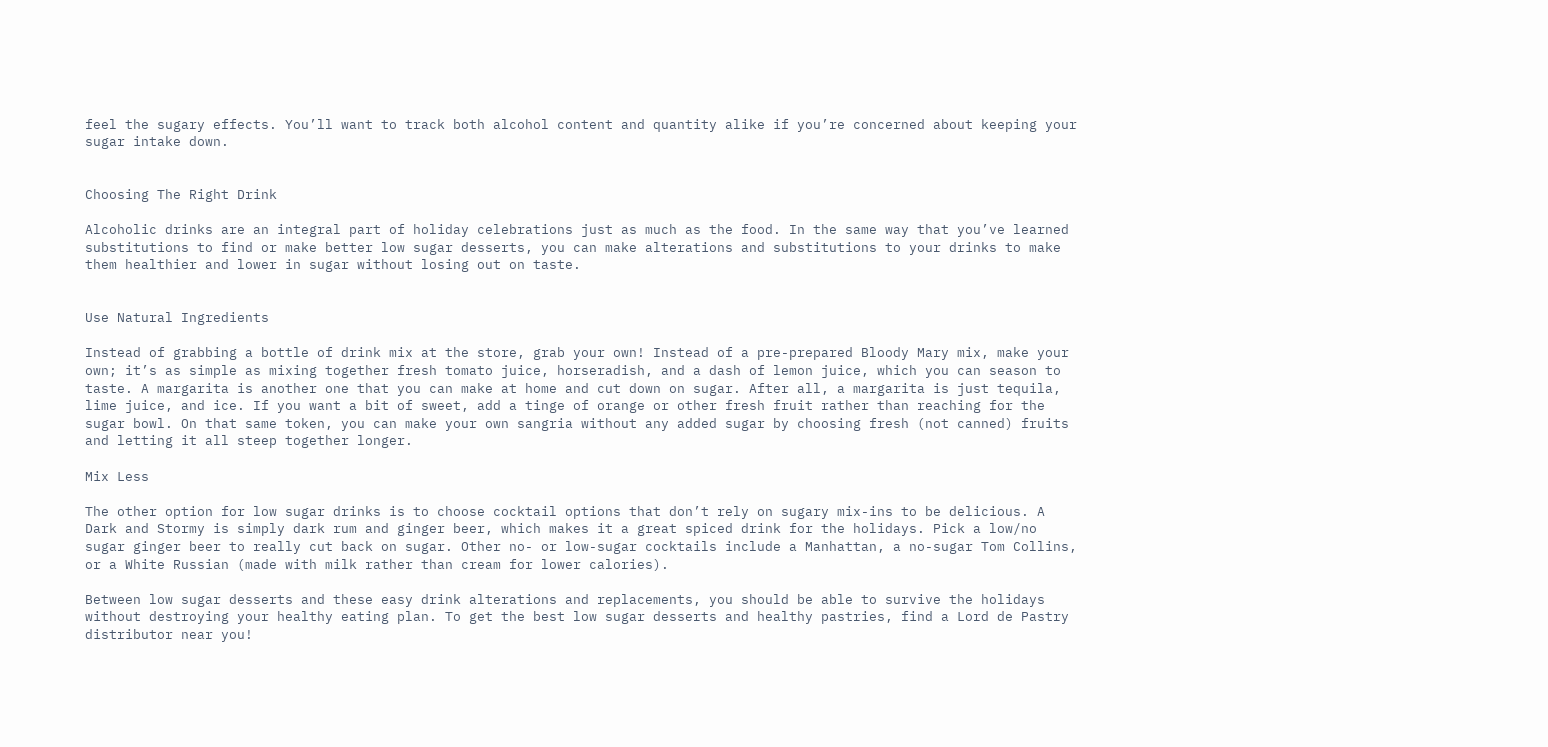feel the sugary effects. You’ll want to track both alcohol content and quantity alike if you’re concerned about keeping your sugar intake down.


Choosing The Right Drink

Alcoholic drinks are an integral part of holiday celebrations just as much as the food. In the same way that you’ve learned substitutions to find or make better low sugar desserts, you can make alterations and substitutions to your drinks to make them healthier and lower in sugar without losing out on taste.


Use Natural Ingredients

Instead of grabbing a bottle of drink mix at the store, grab your own! Instead of a pre-prepared Bloody Mary mix, make your own; it’s as simple as mixing together fresh tomato juice, horseradish, and a dash of lemon juice, which you can season to taste. A margarita is another one that you can make at home and cut down on sugar. After all, a margarita is just tequila, lime juice, and ice. If you want a bit of sweet, add a tinge of orange or other fresh fruit rather than reaching for the sugar bowl. On that same token, you can make your own sangria without any added sugar by choosing fresh (not canned) fruits and letting it all steep together longer.

Mix Less

The other option for low sugar drinks is to choose cocktail options that don’t rely on sugary mix-ins to be delicious. A Dark and Stormy is simply dark rum and ginger beer, which makes it a great spiced drink for the holidays. Pick a low/no sugar ginger beer to really cut back on sugar. Other no- or low-sugar cocktails include a Manhattan, a no-sugar Tom Collins, or a White Russian (made with milk rather than cream for lower calories).

Between low sugar desserts and these easy drink alterations and replacements, you should be able to survive the holidays without destroying your healthy eating plan. To get the best low sugar desserts and healthy pastries, find a Lord de Pastry distributor near you!